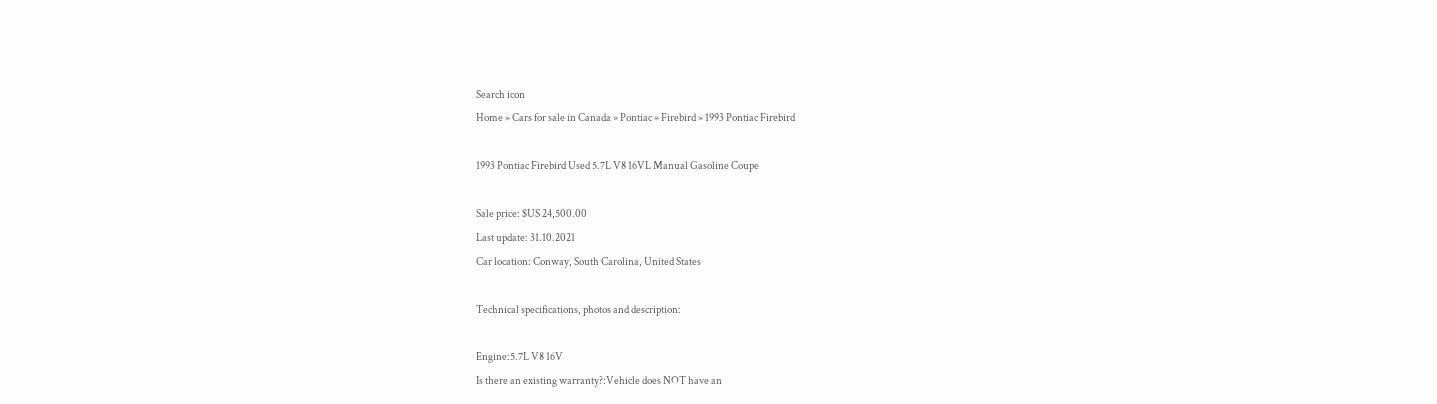Search icon
Home » Cars for sale in Canada » Pontiac » Firebird » 1993 Pontiac Firebird

1993 Pontiac Firebird Used 5.7L V8 16VL Manual Gasoline Coupe

Sale price: $US 24,500.00
Last update: 31.10.2021
Car location: Conway, South Carolina, United States

Technical specifications, photos and description:

Engine:5.7L V8 16V
Is there an existing warranty?:Vehicle does NOT have an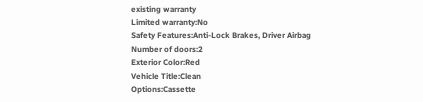existing warranty
Limited warranty:No
Safety Features:Anti-Lock Brakes, Driver Airbag
Number of doors:2
Exterior Color:Red
Vehicle Title:Clean
Options:Cassette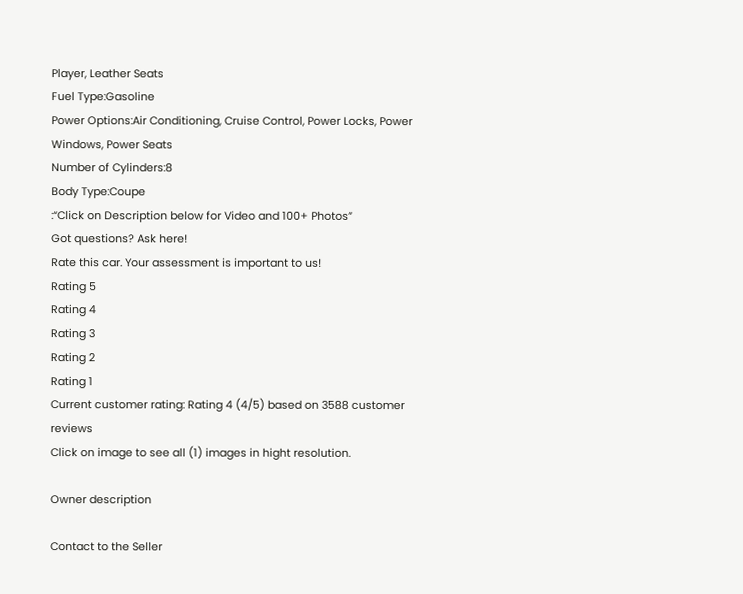Player, Leather Seats
Fuel Type:Gasoline
Power Options:Air Conditioning, Cruise Control, Power Locks, Power Windows, Power Seats
Number of Cylinders:8
Body Type:Coupe
:“Click on Description below for Video and 100+ Photos”
Got questions? Ask here!
Rate this car. Your assessment is important to us!
Rating 5
Rating 4
Rating 3
Rating 2
Rating 1
Current customer rating: Rating 4 (4/5) based on 3588 customer reviews
Click on image to see all (1) images in hight resolution.

Owner description

Contact to the Seller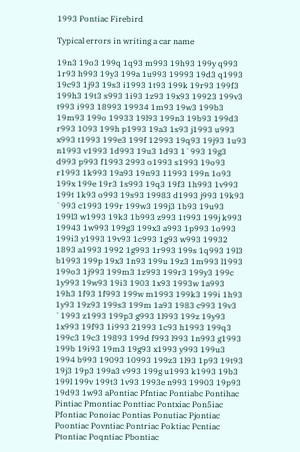1993 Pontiac Firebird

Typical errors in writing a car name

19n3 19o3 199q 1q93 m993 19h93 199y q993 1r93 h993 19y3 199a 1u993 19993 19d3 q1993 19c93 1j93 19s3 i1993 1t93 199k 19r93 199f3 199h3 19t3 s993 1i93 1z93 19x93 19923 199v3 t993 i993 18993 19934 1m93 19w3 199b3 19m93 199o 19933 19l93 199n3 19b93 199d3 r993 1093 199h p1993 19a3 1s93 j1993 u993 x993 t1993 199e3 199f 12993 19q93 19j93 1u93 n1993 v1993 1d993 19u3 1d93 1`993 19g3 d993 p993 f1993 2993 o1993 s1993 19o93 r1993 1k993 19a93 19n93 11993 199n 1o93 199x 199e 19r3 1s993 19q3 19f3 1h993 1v993 199t 1k93 o993 19s93 19983 d1993 j993 19k93 `993 c1993 199r 199w3 199j3 1b93 19u93 199l3 w1993 19k3 1b993 z993 1t993 199j k993 19943 1w993 199g3 199x3 a993 1p993 1o993 199i3 y1993 19v93 1c993 1g93 w993 19932 1893 a1993 1992 1g993 1r993 199s 1q993 19l3 b1993 199p 19x3 1n93 199u 19z3 1m993 l1993 199o3 1j993 199m3 1z993 199r3 199y3 199c 1y993 19w93 19i3 1903 1x93 1993w 1a993 19h3 1f93 1f993 199w m1993 199k3 199i 1h93 1y93 19z93 199s3 199m 1a93 1983 c993 19v3 `1993 z1993 199p3 g993 1l993 199z 19y93 1x993 19f93 1i993 21993 1c93 h1993 199q3 199c3 19c3 19893 199d f993 l993 1n993 g1993 199b 19i93 19m3 19g93 x1993 y993 199u3 1994 b993 19093 10993 199z3 1l93 1p93 19t93 19j3 19p3 199a3 v993 199g u1993 k1993 19b3 199l 199v 199t3 1v93 1993e n993 19903 19p93 19d93 1w93 aPontiac Pfntiac Pontiabc Pontihac Pintiac Pmontiac Ponttiac Pontxiac Pon5iac Pfontiac Ponoiac Pontias Ponutiac Pjontiac Poontiac Povntiac Pontriac Poktiac Pcntiac Ptontiac Poqntiac Pbontiac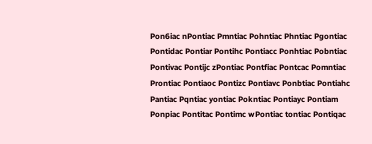Pon6iac nPontiac Pmntiac Pohntiac Phntiac Pgontiac Pontidac Pontiar Pontihc Pontiacc Ponhtiac Pobntiac Pontivac Pontijc zPontiac Pontfiac Pontcac Pomntiac Prontiac Pontiaoc Pontizc Pontiavc Ponbtiac Pontiahc Pantiac Pqntiac yontiac Pokntiac Pontiayc Pontiam Ponpiac Pontitac Pontimc wPontiac tontiac Pontiqac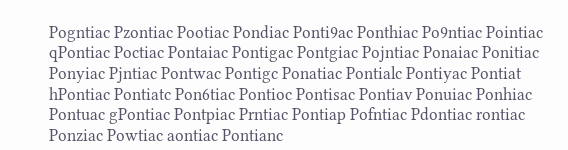Pogntiac Pzontiac Pootiac Pondiac Ponti9ac Ponthiac Po9ntiac Pointiac qPontiac Poctiac Pontaiac Pontigac Pontgiac Pojntiac Ponaiac Ponitiac Ponyiac Pjntiac Pontwac Pontigc Ponatiac Pontialc Pontiyac Pontiat hPontiac Pontiatc Pon6tiac Pontioc Pontisac Pontiav Ponuiac Ponhiac Pontuac gPontiac Pontpiac Prntiac Pontiap Pofntiac Pdontiac rontiac Ponziac Powtiac aontiac Pontianc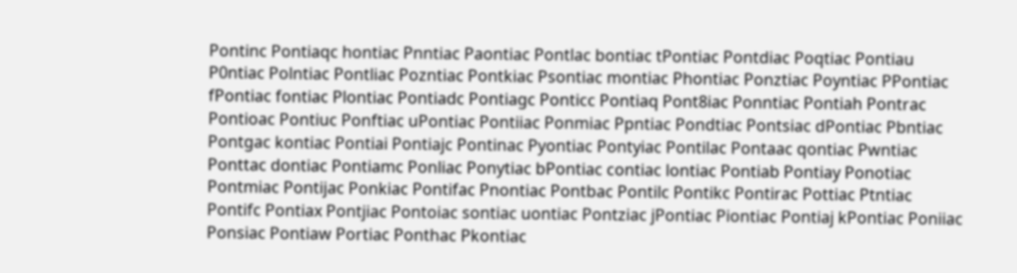Pontinc Pontiaqc hontiac Pnntiac Paontiac Pontlac bontiac tPontiac Pontdiac Poqtiac Pontiau P0ntiac Polntiac Pontliac Pozntiac Pontkiac Psontiac montiac Phontiac Ponztiac Poyntiac PPontiac fPontiac fontiac Plontiac Pontiadc Pontiagc Ponticc Pontiaq Pont8iac Ponntiac Pontiah Pontrac Pontioac Pontiuc Ponftiac uPontiac Pontiiac Ponmiac Ppntiac Pondtiac Pontsiac dPontiac Pbntiac Pontgac kontiac Pontiai Pontiajc Pontinac Pyontiac Pontyiac Pontilac Pontaac qontiac Pwntiac Ponttac dontiac Pontiamc Ponliac Ponytiac bPontiac contiac lontiac Pontiab Pontiay Ponotiac Pontmiac Pontijac Ponkiac Pontifac Pnontiac Pontbac Pontilc Pontikc Pontirac Pottiac Ptntiac Pontifc Pontiax Pontjiac Pontoiac sontiac uontiac Pontziac jPontiac Piontiac Pontiaj kPontiac Poniiac Ponsiac Pontiaw Portiac Ponthac Pkontiac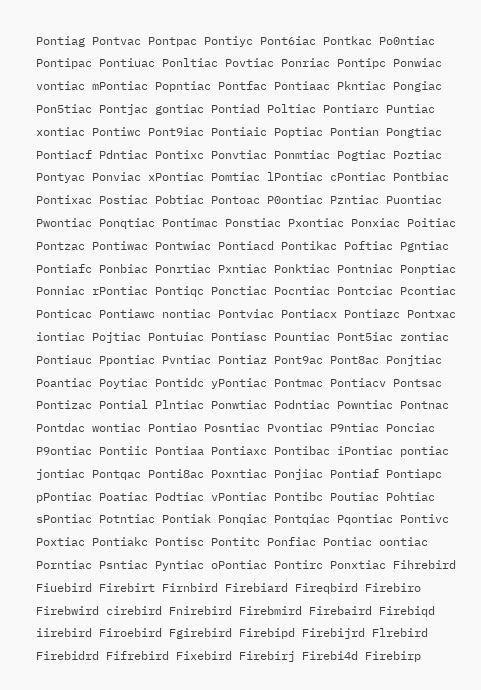Pontiag Pontvac Pontpac Pontiyc Pont6iac Pontkac Po0ntiac Pontipac Pontiuac Ponltiac Povtiac Ponriac Pontipc Ponwiac vontiac mPontiac Popntiac Pontfac Pontiaac Pkntiac Pongiac Pon5tiac Pontjac gontiac Pontiad Poltiac Pontiarc Puntiac xontiac Pontiwc Pont9iac Pontiaic Poptiac Pontian Pongtiac Pontiacf Pdntiac Pontixc Ponvtiac Ponmtiac Pogtiac Poztiac Pontyac Ponviac xPontiac Pomtiac lPontiac cPontiac Pontbiac Pontixac Postiac Pobtiac Pontoac P0ontiac Pzntiac Puontiac Pwontiac Ponqtiac Pontimac Ponstiac Pxontiac Ponxiac Poitiac Pontzac Pontiwac Pontwiac Pontiacd Pontikac Poftiac Pgntiac Pontiafc Ponbiac Ponrtiac Pxntiac Ponktiac Pontniac Ponptiac Ponniac rPontiac Pontiqc Ponctiac Pocntiac Pontciac Pcontiac Ponticac Pontiawc nontiac Pontviac Pontiacx Pontiazc Pontxac iontiac Pojtiac Pontuiac Pontiasc Pountiac Pont5iac zontiac Pontiauc Ppontiac Pvntiac Pontiaz Pont9ac Pont8ac Ponjtiac Poantiac Poytiac Pontidc yPontiac Pontmac Pontiacv Pontsac Pontizac Pontial Plntiac Ponwtiac Podntiac Powntiac Pontnac Pontdac wontiac Pontiao Posntiac Pvontiac P9ntiac Ponciac P9ontiac Pontiic Pontiaa Pontiaxc Pontibac iPontiac pontiac jontiac Pontqac Ponti8ac Poxntiac Ponjiac Pontiaf Pontiapc pPontiac Poatiac Podtiac vPontiac Pontibc Poutiac Pohtiac sPontiac Potntiac Pontiak Ponqiac Pontqiac Pqontiac Pontivc Poxtiac Pontiakc Pontisc Pontitc Ponfiac Pontiac oontiac Porntiac Psntiac Pyntiac oPontiac Pontirc Ponxtiac Fihrebird Fiuebird Firebirt Firnbird Firebiard Fireqbird Firebiro Firebwird cirebird Fnirebird Firebmird Firebaird Firebiqd iirebird Firoebird Fgirebird Firebipd Firebijrd Flrebird Firebidrd Fifrebird Fixebird Firebirj Firebi4d Firebirp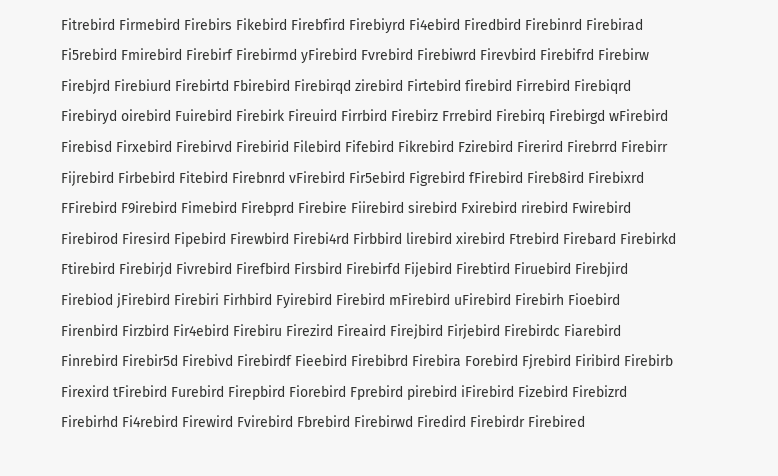Fitrebird Firmebird Firebirs Fikebird Firebfird Firebiyrd Fi4ebird Firedbird Firebinrd Firebirad Fi5rebird Fmirebird Firebirf Firebirmd yFirebird Fvrebird Firebiwrd Firevbird Firebifrd Firebirw Firebjrd Firebiurd Firebirtd Fbirebird Firebirqd zirebird Firtebird firebird Firrebird Firebiqrd Firebiryd oirebird Fuirebird Firebirk Fireuird Firrbird Firebirz Frrebird Firebirq Firebirgd wFirebird Firebisd Firxebird Firebirvd Firebirid Filebird Fifebird Fikrebird Fzirebird Firerird Firebrrd Firebirr Fijrebird Firbebird Fitebird Firebnrd vFirebird Fir5ebird Figrebird fFirebird Fireb8ird Firebixrd FFirebird F9irebird Fimebird Firebprd Firebire Fiirebird sirebird Fxirebird rirebird Fwirebird Firebirod Firesird Fipebird Firewbird Firebi4rd Firbbird lirebird xirebird Ftrebird Firebard Firebirkd Ftirebird Firebirjd Fivrebird Firefbird Firsbird Firebirfd Fijebird Firebtird Firuebird Firebjird Firebiod jFirebird Firebiri Firhbird Fyirebird Firebird mFirebird uFirebird Firebirh Fioebird Firenbird Firzbird Fir4ebird Firebiru Firezird Fireaird Firejbird Firjebird Firebirdc Fiarebird Finrebird Firebir5d Firebivd Firebirdf Fieebird Firebibrd Firebira Forebird Fjrebird Firibird Firebirb Firexird tFirebird Furebird Firepbird Fiorebird Fprebird pirebird iFirebird Fizebird Firebizrd Firebirhd Fi4rebird Firewird Fvirebird Fbrebird Firebirwd Firedird Firebirdr Firebired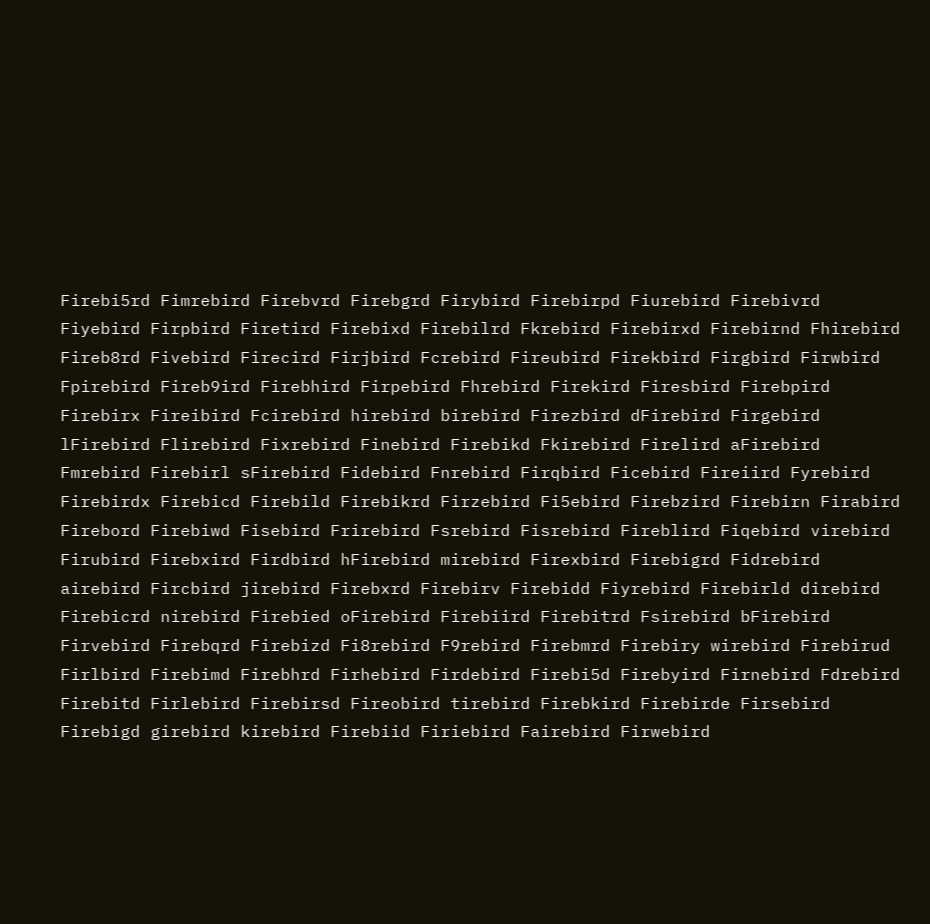Firebi5rd Fimrebird Firebvrd Firebgrd Firybird Firebirpd Fiurebird Firebivrd Fiyebird Firpbird Firetird Firebixd Firebilrd Fkrebird Firebirxd Firebirnd Fhirebird Fireb8rd Fivebird Firecird Firjbird Fcrebird Fireubird Firekbird Firgbird Firwbird Fpirebird Fireb9ird Firebhird Firpebird Fhrebird Firekird Firesbird Firebpird Firebirx Fireibird Fcirebird hirebird birebird Firezbird dFirebird Firgebird lFirebird Flirebird Fixrebird Finebird Firebikd Fkirebird Firelird aFirebird Fmrebird Firebirl sFirebird Fidebird Fnrebird Firqbird Ficebird Fireiird Fyrebird Firebirdx Firebicd Firebild Firebikrd Firzebird Fi5ebird Firebzird Firebirn Firabird Firebord Firebiwd Fisebird Frirebird Fsrebird Fisrebird Fireblird Fiqebird virebird Firubird Firebxird Firdbird hFirebird mirebird Firexbird Firebigrd Fidrebird airebird Fircbird jirebird Firebxrd Firebirv Firebidd Fiyrebird Firebirld direbird Firebicrd nirebird Firebied oFirebird Firebiird Firebitrd Fsirebird bFirebird Firvebird Firebqrd Firebizd Fi8rebird F9rebird Firebmrd Firebiry wirebird Firebirud Firlbird Firebimd Firebhrd Firhebird Firdebird Firebi5d Firebyird Firnebird Fdrebird Firebitd Firlebird Firebirsd Fireobird tirebird Firebkird Firebirde Firsebird Firebigd girebird kirebird Firebiid Firiebird Fairebird Firwebird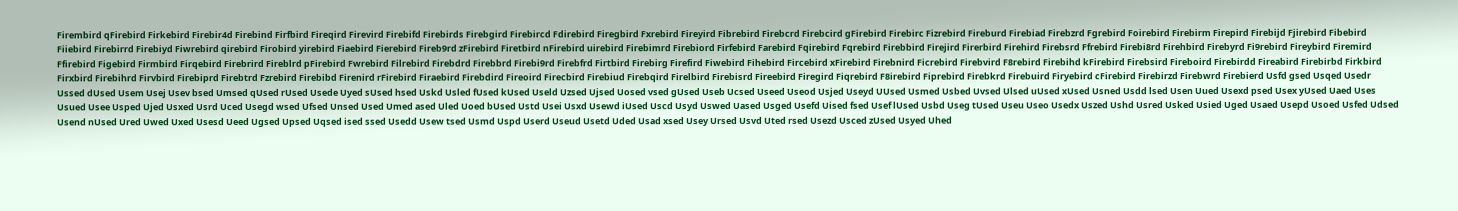Firembird qFirebird Firkebird Firebir4d Firebind Firfbird Fireqird Firevird Firebifd Firebirds Firebgird Firebircd Fdirebird Firegbird Fxrebird Fireyird Fibrebird Firebcrd Firebcird gFirebird Firebirc Fizrebird Fireburd Firebiad Firebzrd Fgrebird Foirebird Firebirm Firepird Firebijd Fjirebird Fibebird Fiiebird Firebirrd Firebiyd Fiwrebird qirebird Firobird yirebird Fiaebird Fierebird Fireb9rd zFirebird Firetbird nFirebird uirebird Firebimrd Firebiord Firfebird Farebird Fqirebird Fqrebird Firebbird Firejird Firerbird Firehird Firebsrd Ffrebird Firebi8rd Firehbird Firebyrd Fi9rebird Fireybird Firemird Ffirebird Figebird Firmbird Firqebird Firebrird Fireblrd pFirebird Fwrebird Filrebird Firebdrd Firebbrd Firebi9rd Firebfrd Firtbird Firebirg Firefird Fiwebird Fihebird Fircebird xFirebird Firebnird Ficrebird Firebvird F8rebird Firebihd kFirebird Firebsird Fireboird Firebirdd Fireabird Firebirbd Firkbird Firxbird Firebihrd Firvbird Firebiprd Firebtrd Fzrebird Firebibd Firenird rFirebird Firaebird Firebdird Fireoird Firecbird Firebiud Firebqird Firelbird Firebisrd Fireebird Firegird Fiqrebird F8irebird Fiprebird Firebkrd Firebuird Firyebird cFirebird Firebirzd Firebwrd Firebierd Usfd gsed Usqed Usedr Ussed dUsed Usem Usej Usev bsed Umsed qUsed rUsed Usede Uyed sUsed hsed Uskd Usled fUsed kUsed Useld Uzsed Ujsed Uosed vsed gUsed Useb Ucsed Useed Useod Usjed Useyd UUsed Usmed Usbed Uvsed Ulsed uUsed xUsed Usned Usdd lsed Usen Uued Usexd psed Usex yUsed Uaed Uses Usued Usee Usped Ujed Usxed Usrd Uced Usegd wsed Ufsed Unsed Used Umed ased Uled Uoed bUsed Ustd Usei Usxd Usewd iUsed Uscd Usyd Uswed Uased Usged Usefd Uised fsed Usef lUsed Usbd Useg tUsed Useu Useo Usedx Uszed Ushd Usred Usked Usied Uged Usaed Usepd Usoed Usfed Udsed Usend nUsed Ured Uwed Uxed Usesd Ueed Ugsed Upsed Uqsed ised ssed Usedd Usew tsed Usmd Uspd Userd Useud Usetd Uded Usad xsed Usey Ursed Usvd Uted rsed Usezd Usced zUsed Usyed Uhed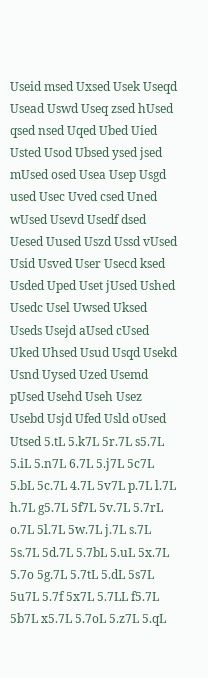Useid msed Uxsed Usek Useqd Usead Uswd Useq zsed hUsed qsed nsed Uqed Ubed Uied Usted Usod Ubsed ysed jsed mUsed osed Usea Usep Usgd used Usec Uved csed Uned wUsed Usevd Usedf dsed Uesed Uused Uszd Ussd vUsed Usid Usved User Usecd ksed Usded Uped Uset jUsed Ushed Usedc Usel Uwsed Uksed Useds Usejd aUsed cUsed Uked Uhsed Usud Usqd Usekd Usnd Uysed Uzed Usemd pUsed Usehd Useh Usez Usebd Usjd Ufed Usld oUsed Utsed 5.tL 5.k7L 5r.7L s5.7L 5.iL 5.n7L 6.7L 5.j7L 5c7L 5.bL 5c.7L 4.7L 5v7L p.7L l.7L h.7L g5.7L 5f7L 5v.7L 5.7rL o.7L 5l.7L 5w.7L j.7L s.7L 5s.7L 5d.7L 5.7bL 5.uL 5x.7L 5.7o 5g.7L 5.7tL 5.dL 5s7L 5u7L 5.7f 5x7L 5.7LL f5.7L 5b7L x5.7L 5.7oL 5.z7L 5.qL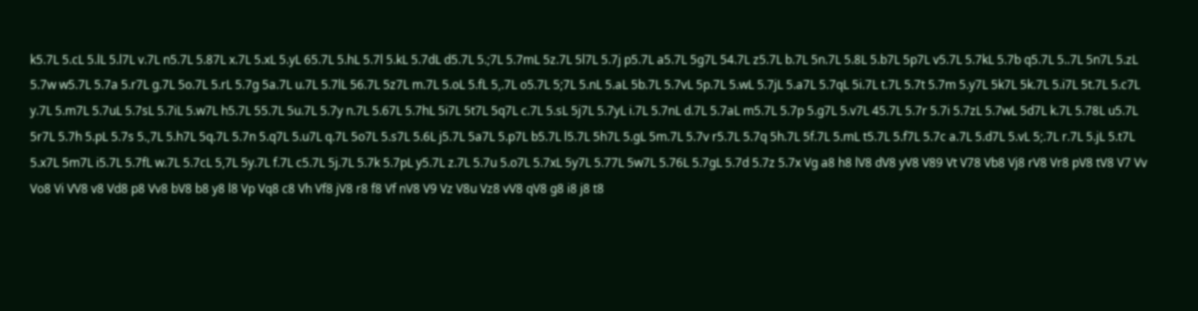k5.7L 5.cL 5.lL 5.l7L v.7L n5.7L 5.87L x.7L 5.xL 5.yL 65.7L 5.hL 5.7l 5.kL 5.7dL d5.7L 5.;7L 5.7mL 5z.7L 5l7L 5.7j p5.7L a5.7L 5g7L 54.7L z5.7L b.7L 5n.7L 5.8L 5.b7L 5p7L v5.7L 5.7kL 5.7b q5.7L 5..7L 5n7L 5.zL 5.7w w5.7L 5.7a 5.r7L g.7L 5o.7L 5.rL 5.7g 5a.7L u.7L 5.7lL 56.7L 5z7L m.7L 5.oL 5.fL 5,.7L o5.7L 5;7L 5.nL 5.aL 5b.7L 5.7vL 5p.7L 5.wL 5.7jL 5.a7L 5.7qL 5i.7L t.7L 5.7t 5.7m 5.y7L 5k7L 5k.7L 5.i7L 5t.7L 5.c7L y.7L 5.m7L 5.7uL 5.7sL 5.7iL 5.w7L h5.7L 55.7L 5u.7L 5.7y n.7L 5.67L 5.7hL 5i7L 5t7L 5q7L c.7L 5.sL 5j7L 5.7yL i.7L 5.7nL d.7L 5.7aL m5.7L 5.7p 5.g7L 5.v7L 45.7L 5.7r 5.7i 5.7zL 5.7wL 5d7L k.7L 5.78L u5.7L 5r7L 5.7h 5.pL 5.7s 5.,7L 5.h7L 5q.7L 5.7n 5.q7L 5.u7L q.7L 5o7L 5.s7L 5.6L j5.7L 5a7L 5.p7L b5.7L l5.7L 5h7L 5.gL 5m.7L 5.7v r5.7L 5.7q 5h.7L 5f.7L 5.mL t5.7L 5.f7L 5.7c a.7L 5.d7L 5.vL 5;.7L r.7L 5.jL 5.t7L 5.x7L 5m7L i5.7L 5.7fL w.7L 5.7cL 5,7L 5y.7L f.7L c5.7L 5j.7L 5.7k 5.7pL y5.7L z.7L 5.7u 5.o7L 5.7xL 5y7L 5.77L 5w7L 5.76L 5.7gL 5.7d 5.7z 5.7x Vg a8 h8 lV8 dV8 yV8 V89 Vt V78 Vb8 Vj8 rV8 Vr8 pV8 tV8 V7 Vv Vo8 Vi VV8 v8 Vd8 p8 Vv8 bV8 b8 y8 l8 Vp Vq8 c8 Vh Vf8 jV8 r8 f8 Vf nV8 V9 Vz V8u Vz8 vV8 qV8 g8 i8 j8 t8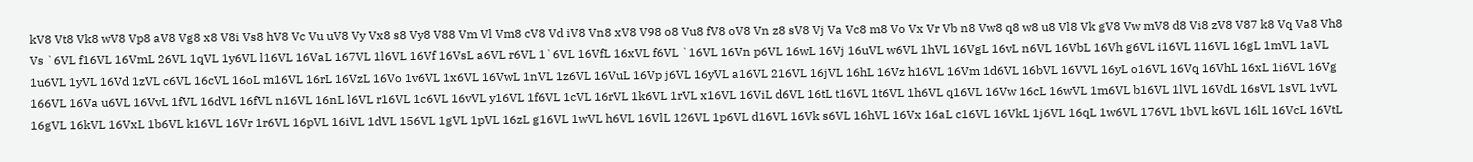kV8 Vt8 Vk8 wV8 Vp8 aV8 Vg8 x8 V8i Vs8 hV8 Vc Vu uV8 Vy Vx8 s8 Vy8 V88 Vm Vl Vm8 cV8 Vd iV8 Vn8 xV8 V98 o8 Vu8 fV8 oV8 Vn z8 sV8 Vj Va Vc8 m8 Vo Vx Vr Vb n8 Vw8 q8 w8 u8 Vl8 Vk gV8 Vw mV8 d8 Vi8 zV8 V87 k8 Vq Va8 Vh8 Vs `6VL f16VL 16VmL 26VL 1qVL 1y6VL l16VL 16VaL 167VL 1l6VL 16Vf 16VsL a6VL r6VL 1`6VL 16VfL 16xVL f6VL `16VL 16Vn p6VL 16wL 16Vj 16uVL w6VL 1hVL 16VgL 16vL n6VL 16VbL 16Vh g6VL i16VL 116VL 16gL 1mVL 1aVL 1u6VL 1yVL 16Vd 1zVL c6VL 16cVL 16oL m16VL 16rL 16VzL 16Vo 1v6VL 1x6VL 16VwL 1nVL 1z6VL 16VuL 16Vp j6VL 16yVL a16VL 216VL 16jVL 16hL 16Vz h16VL 16Vm 1d6VL 16bVL 16VVL 16yL o16VL 16Vq 16VhL 16xL 1i6VL 16Vg 166VL 16Va u6VL 16VvL 1fVL 16dVL 16fVL n16VL 16nL l6VL r16VL 1c6VL 16vVL y16VL 1f6VL 1cVL 16rVL 1k6VL 1rVL x16VL 16ViL d6VL 16tL t16VL 1t6VL 1h6VL q16VL 16Vw 16cL 16wVL 1m6VL b16VL 1lVL 16VdL 16sVL 1sVL 1vVL 16gVL 16kVL 16VxL 1b6VL k16VL 16Vr 1r6VL 16pVL 16iVL 1dVL 156VL 1gVL 1pVL 16zL g16VL 1wVL h6VL 16VlL 126VL 1p6VL d16VL 16Vk s6VL 16hVL 16Vx 16aL c16VL 16VkL 1j6VL 16qL 1w6VL 176VL 1bVL k6VL 16lL 16VcL 16VtL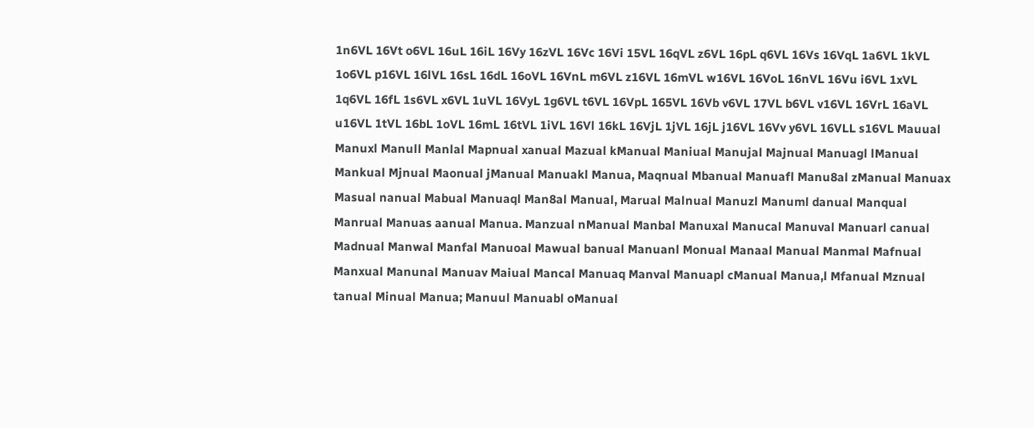1n6VL 16Vt o6VL 16uL 16iL 16Vy 16zVL 16Vc 16Vi 15VL 16qVL z6VL 16pL q6VL 16Vs 16VqL 1a6VL 1kVL 1o6VL p16VL 16lVL 16sL 16dL 16oVL 16VnL m6VL z16VL 16mVL w16VL 16VoL 16nVL 16Vu i6VL 1xVL 1q6VL 16fL 1s6VL x6VL 1uVL 16VyL 1g6VL t6VL 16VpL 165VL 16Vb v6VL 17VL b6VL v16VL 16VrL 16aVL u16VL 1tVL 16bL 1oVL 16mL 16tVL 1iVL 16Vl 16kL 16VjL 1jVL 16jL j16VL 16Vv y6VL 16VLL s16VL Mauual Manuxl Manull Manlal Mapnual xanual Mazual kManual Maniual Manujal Majnual Manuagl lManual Mankual Mjnual Maonual jManual Manuakl Manua, Maqnual Mbanual Manuafl Manu8al zManual Manuax Masual nanual Mabual Manuaql Man8al Manual, Marual Malnual Manuzl Manuml danual Manqual Manrual Manuas aanual Manua. Manzual nManual Manbal Manuxal Manucal Manuval Manuarl canual Madnual Manwal Manfal Manuoal Mawual banual Manuanl Monual Manaal Manual Manmal Mafnual Manxual Manunal Manuav Maiual Mancal Manuaq Manval Manuapl cManual Manua,l Mfanual Mznual tanual Minual Manua; Manuul Manuabl oManual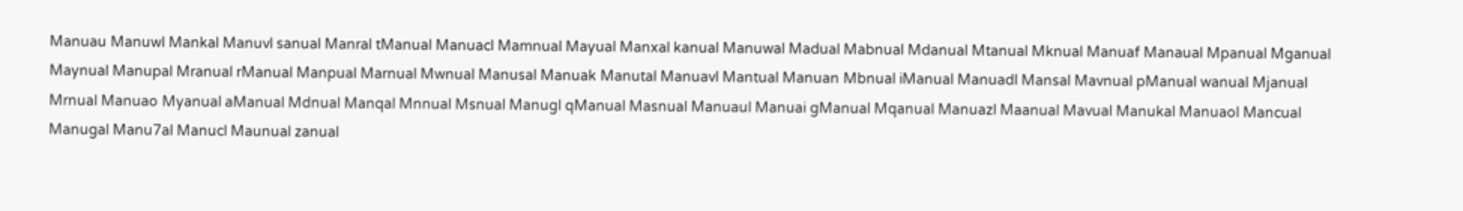Manuau Manuwl Mankal Manuvl sanual Manral tManual Manuacl Mamnual Mayual Manxal kanual Manuwal Madual Mabnual Mdanual Mtanual Mknual Manuaf Manaual Mpanual Mganual Maynual Manupal Mranual rManual Manpual Marnual Mwnual Manusal Manuak Manutal Manuavl Mantual Manuan Mbnual iManual Manuadl Mansal Mavnual pManual wanual Mjanual Mrnual Manuao Myanual aManual Mdnual Manqal Mnnual Msnual Manugl qManual Masnual Manuaul Manuai gManual Mqanual Manuazl Maanual Mavual Manukal Manuaol Mancual Manugal Manu7al Manucl Maunual zanual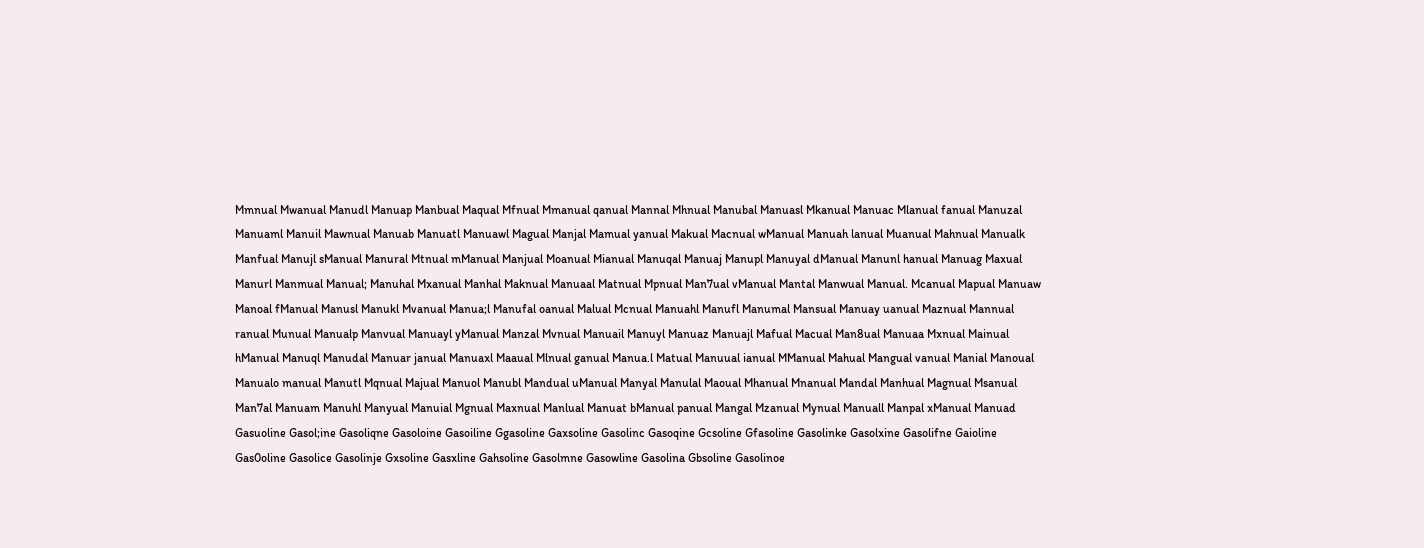Mmnual Mwanual Manudl Manuap Manbual Maqual Mfnual Mmanual qanual Mannal Mhnual Manubal Manuasl Mkanual Manuac Mlanual fanual Manuzal Manuaml Manuil Mawnual Manuab Manuatl Manuawl Magual Manjal Mamual yanual Makual Macnual wManual Manuah lanual Muanual Mahnual Manualk Manfual Manujl sManual Manural Mtnual mManual Manjual Moanual Mianual Manuqal Manuaj Manupl Manuyal dManual Manunl hanual Manuag Maxual Manurl Manmual Manual; Manuhal Mxanual Manhal Maknual Manuaal Matnual Mpnual Man7ual vManual Mantal Manwual Manual. Mcanual Mapual Manuaw Manoal fManual Manusl Manukl Mvanual Manua;l Manufal oanual Malual Mcnual Manuahl Manufl Manumal Mansual Manuay uanual Maznual Mannual ranual Munual Manualp Manvual Manuayl yManual Manzal Mvnual Manuail Manuyl Manuaz Manuajl Mafual Macual Man8ual Manuaa Mxnual Mainual hManual Manuql Manudal Manuar janual Manuaxl Maaual Mlnual ganual Manua.l Matual Manuual ianual MManual Mahual Mangual vanual Manial Manoual Manualo manual Manutl Mqnual Majual Manuol Manubl Mandual uManual Manyal Manulal Maoual Mhanual Mnanual Mandal Manhual Magnual Msanual Man7al Manuam Manuhl Manyual Manuial Mgnual Maxnual Manlual Manuat bManual panual Mangal Mzanual Mynual Manuall Manpal xManual Manuad Gasuoline Gasol;ine Gasoliqne Gasoloine Gasoiline Ggasoline Gaxsoline Gasolinc Gasoqine Gcsoline Gfasoline Gasolinke Gasolxine Gasolifne Gaioline Gas0oline Gasolice Gasolinje Gxsoline Gasxline Gahsoline Gasolmne Gasowline Gasolina Gbsoline Gasolinoe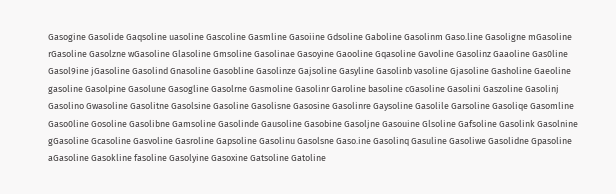Gasogine Gasolide Gaqsoline uasoline Gascoline Gasmline Gasoiine Gdsoline Gaboline Gasolinm Gaso.line Gasoligne mGasoline rGasoline Gasolzne wGasoline Glasoline Gmsoline Gasolinae Gasoyine Gaooline Gqasoline Gavoline Gasolinz Gaaoline Gas0line Gasol9ine jGasoline Gasolind Gnasoline Gasobline Gasolinze Gajsoline Gasyline Gasolinb vasoline Gjasoline Gasholine Gaeoline gasoline Gasolpine Gasolune Gasogline Gasolrne Gasmoline Gasolinr Garoline basoline cGasoline Gasolini Gaszoline Gasolinj Gasolino Gwasoline Gasolitne Gasolsine Gasoline Gasolisne Gasosine Gasolinre Gaysoline Gasolile Garsoline Gasoliqe Gasomline Gaso0line Gosoline Gasolibne Gamsoline Gasolinde Gausoline Gasobine Gasoljne Gasouine Glsoline Gafsoline Gasolink Gasolnine gGasoline Gcasoline Gasvoline Gasroline Gapsoline Gasolinu Gasolsne Gaso.ine Gasolinq Gasuline Gasoliwe Gasolidne Gpasoline aGasoline Gasokline fasoline Gasolyine Gasoxine Gatsoline Gatoline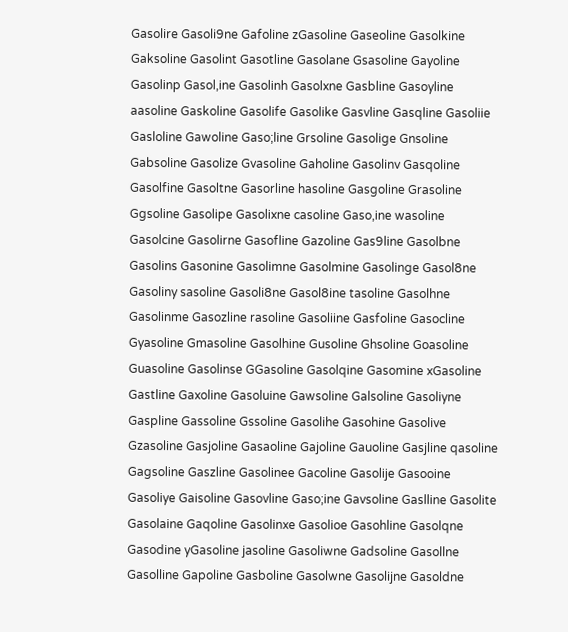Gasolire Gasoli9ne Gafoline zGasoline Gaseoline Gasolkine Gaksoline Gasolint Gasotline Gasolane Gsasoline Gayoline Gasolinp Gasol,ine Gasolinh Gasolxne Gasbline Gasoyline aasoline Gaskoline Gasolife Gasolike Gasvline Gasqline Gasoliie Gasloline Gawoline Gaso;line Grsoline Gasolige Gnsoline Gabsoline Gasolize Gvasoline Gaholine Gasolinv Gasqoline Gasolfine Gasoltne Gasorline hasoline Gasgoline Grasoline Ggsoline Gasolipe Gasolixne casoline Gaso,ine wasoline Gasolcine Gasolirne Gasofline Gazoline Gas9line Gasolbne Gasolins Gasonine Gasolimne Gasolmine Gasolinge Gasol8ne Gasoliny sasoline Gasoli8ne Gasol8ine tasoline Gasolhne Gasolinme Gasozline rasoline Gasoliine Gasfoline Gasocline Gyasoline Gmasoline Gasolhine Gusoline Ghsoline Goasoline Guasoline Gasolinse GGasoline Gasolqine Gasomine xGasoline Gastline Gaxoline Gasoluine Gawsoline Galsoline Gasoliyne Gaspline Gassoline Gssoline Gasolihe Gasohine Gasolive Gzasoline Gasjoline Gasaoline Gajoline Gauoline Gasjline qasoline Gagsoline Gaszline Gasolinee Gacoline Gasolije Gasooine Gasoliye Gaisoline Gasovline Gaso;ine Gavsoline Gaslline Gasolite Gasolaine Gaqoline Gasolinxe Gasolioe Gasohline Gasolqne Gasodine yGasoline jasoline Gasoliwne Gadsoline Gasollne Gasolline Gapoline Gasboline Gasolwne Gasolijne Gasoldne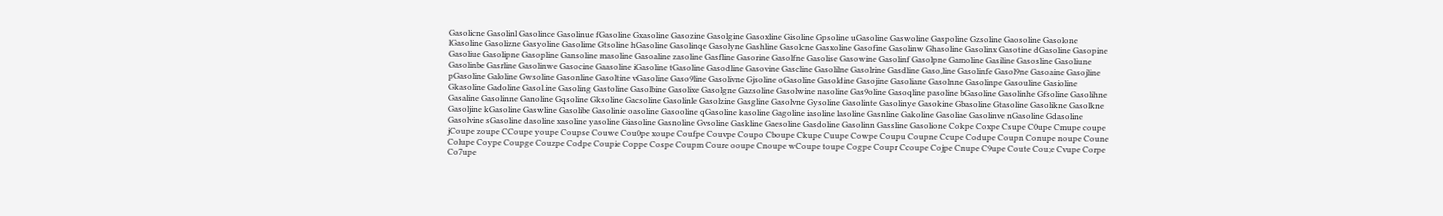Gasolicne Gasolinl Gasolince Gasolinue fGasoline Gxasoline Gasozine Gasolgine Gasoxline Gisoline Gpsoline uGasoline Gaswoline Gaspoline Gzsoline Gaosoline Gasolone lGasoline Gasolizne Gasyoline Gasolime Gtsoline hGasoline Gasolinqe Gasolyne Gashline Gasolcne Gasxoline Gasofine Gasolinw Ghasoline Gasolinx Gasotine dGasoline Gasopine Gasoliue Gasolipne Gasopline Gansoline masoline Gasoaline zasoline Gasfline Gasorine Gasolfne Gasolise Gasowine Gasolinf Gasolpne Gamoline Gasiline Gasosline Gasoliune Gasolinbe Gasrline Gasolinwe Gasocine Gaasoline iGasoline tGasoline Gasodline Gasovine Gascline Gasolilne Gasolrine Gasdline Gaso,line Gasolinfe Gasol9ne Gasoaine Gasojline pGasoline Galoline Gwsoline Gasonline Gasoltine vGasoline Gaso9line Gasolivne Gjsoline oGasoline Gasoldine Gasojine Gasoliane Gasolnne Gasolinpe Gasouline Gasioline Gkasoline Gadoline Gasol.ine Gasoling Gastoline Gasolbine Gasolixe Gasolgne Gazsoline Gasolwine nasoline Gas9oline Gasoqline pasoline bGasoline Gasolinhe Gfsoline Gasolihne Gasaline Gasolinne Ganoline Gqsoline Gksoline Gacsoline Gasolinle Gasolzine Gasgline Gasolvne Gysoline Gasolinte Gasolinye Gasokine Gbasoline Gtasoline Gasolikne Gasolkne Gasoljine kGasoline Gaswline Gasolibe Gasolinie oasoline Gasooline qGasoline kasoline Gagoline iasoline lasoline Gasnline Gakoline Gasoliae Gasolinve nGasoline Gdasoline Gasolvine sGasoline dasoline xasoline yasoline Giasoline Gasnoline Gvsoline Gaskline Gaesoline Gasdoline Gasolinn Gassline Gasolione Cokpe Coxpe Csupe C0upe Cmupe coupe jCoupe zoupe CCoupe youpe Coupse Couwe Cou0pe xoupe Coufpe Couvpe Coupo Cboupe Ckupe Cuupe Cowpe Coupu Coupne Ccupe Codupe Coupn Conupe noupe Coune Colupe Coype Coupge Couzpe Codpe Coupie Coppe Cospe Coupm Coure ooupe Cnoupe wCoupe toupe Cogpe Coupr Ccoupe Cojpe Cnupe C9upe Coute Cou;e Cvupe Corpe Co7upe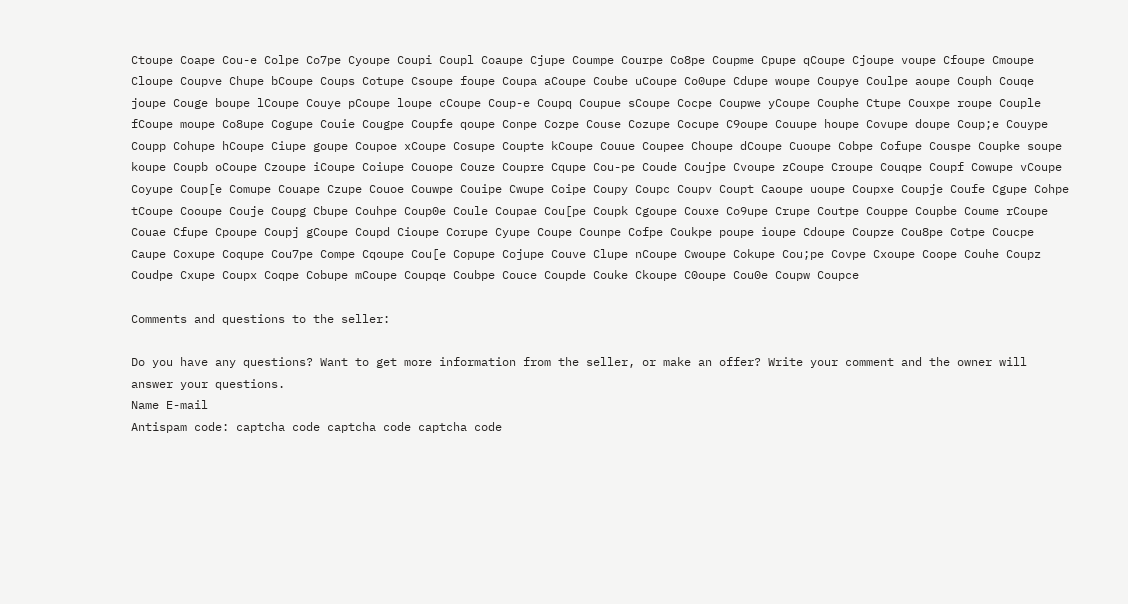Ctoupe Coape Cou-e Colpe Co7pe Cyoupe Coupi Coupl Coaupe Cjupe Coumpe Courpe Co8pe Coupme Cpupe qCoupe Cjoupe voupe Cfoupe Cmoupe Cloupe Coupve Chupe bCoupe Coups Cotupe Csoupe foupe Coupa aCoupe Coube uCoupe Co0upe Cdupe woupe Coupye Coulpe aoupe Couph Couqe joupe Couge boupe lCoupe Couye pCoupe loupe cCoupe Coup-e Coupq Coupue sCoupe Cocpe Coupwe yCoupe Couphe Ctupe Couxpe roupe Couple fCoupe moupe Co8upe Cogupe Couie Cougpe Coupfe qoupe Conpe Cozpe Couse Cozupe Cocupe C9oupe Couupe houpe Covupe doupe Coup;e Couype Coupp Cohupe hCoupe Ciupe goupe Coupoe xCoupe Cosupe Coupte kCoupe Couue Coupee Choupe dCoupe Cuoupe Cobpe Cofupe Couspe Coupke soupe koupe Coupb oCoupe Czoupe iCoupe Coiupe Couope Couze Coupre Cqupe Cou-pe Coude Coujpe Cvoupe zCoupe Croupe Couqpe Coupf Cowupe vCoupe Coyupe Coup[e Comupe Couape Czupe Couoe Couwpe Couipe Cwupe Coipe Coupy Coupc Coupv Coupt Caoupe uoupe Coupxe Coupje Coufe Cgupe Cohpe tCoupe Cooupe Couje Coupg Cbupe Couhpe Coup0e Coule Coupae Cou[pe Coupk Cgoupe Couxe Co9upe Crupe Coutpe Couppe Coupbe Coume rCoupe Couae Cfupe Cpoupe Coupj gCoupe Coupd Cioupe Corupe Cyupe Coupe Counpe Cofpe Coukpe poupe ioupe Cdoupe Coupze Cou8pe Cotpe Coucpe Caupe Coxupe Coqupe Cou7pe Compe Cqoupe Cou[e Copupe Cojupe Couve Clupe nCoupe Cwoupe Cokupe Cou;pe Covpe Cxoupe Coope Couhe Coupz Coudpe Cxupe Coupx Coqpe Cobupe mCoupe Coupqe Coubpe Couce Coupde Couke Ckoupe C0oupe Cou0e Coupw Coupce

Comments and questions to the seller:

Do you have any questions? Want to get more information from the seller, or make an offer? Write your comment and the owner will answer your questions.
Name E-mail
Antispam code: captcha code captcha code captcha code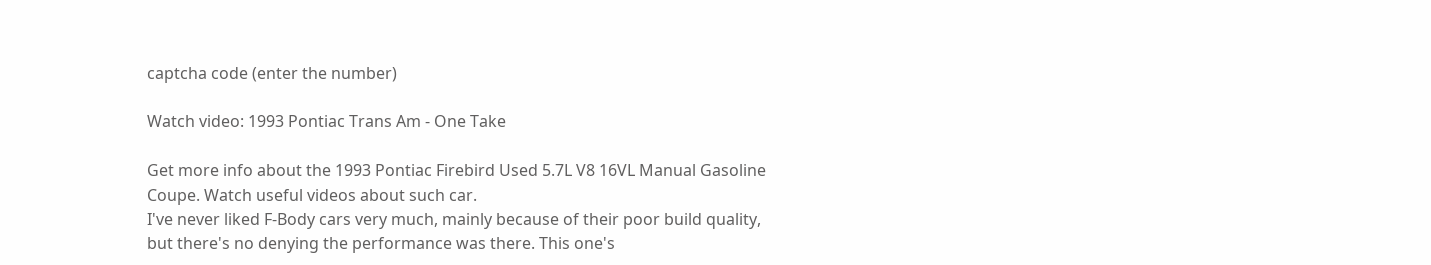captcha code (enter the number)

Watch video: 1993 Pontiac Trans Am - One Take

Get more info about the 1993 Pontiac Firebird Used 5.7L V8 16VL Manual Gasoline Coupe. Watch useful videos about such car.
I've never liked F-Body cars very much, mainly because of their poor build quality, but there's no denying the performance was there. This one's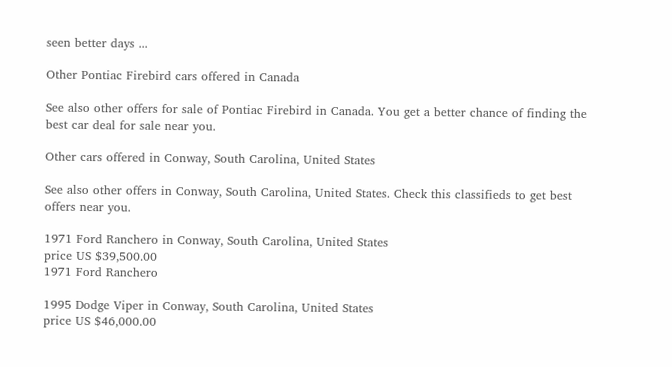seen better days ...

Other Pontiac Firebird cars offered in Canada

See also other offers for sale of Pontiac Firebird in Canada. You get a better chance of finding the best car deal for sale near you.

Other cars offered in Conway, South Carolina, United States

See also other offers in Conway, South Carolina, United States. Check this classifieds to get best offers near you.

1971 Ford Ranchero in Conway, South Carolina, United States
price US $39,500.00
1971 Ford Ranchero

1995 Dodge Viper in Conway, South Carolina, United States
price US $46,000.00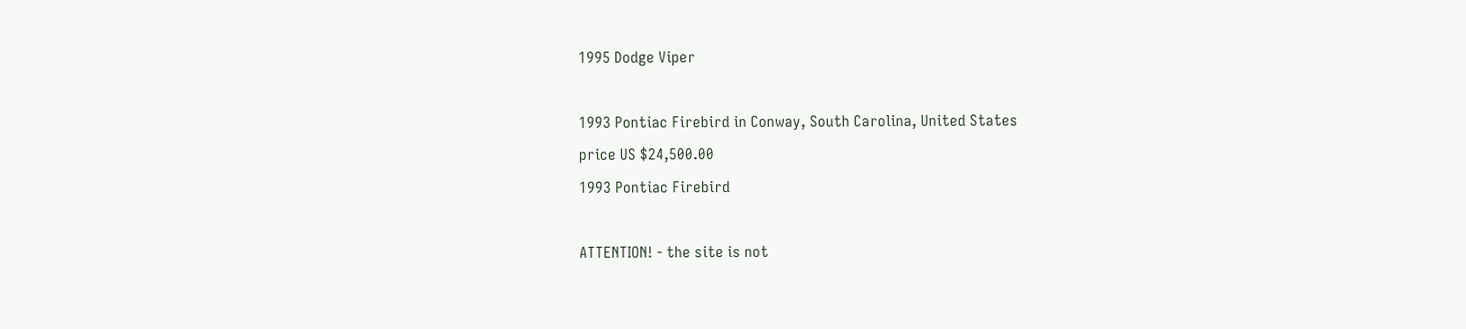1995 Dodge Viper

1993 Pontiac Firebird in Conway, South Carolina, United States
price US $24,500.00
1993 Pontiac Firebird

ATTENTION! - the site is not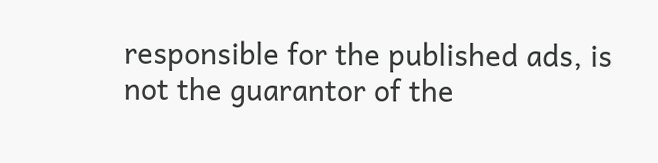responsible for the published ads, is not the guarantor of the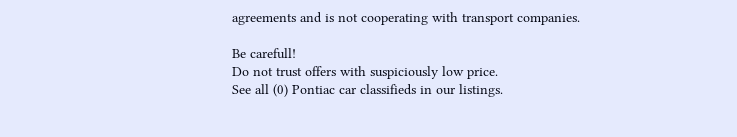agreements and is not cooperating with transport companies.

Be carefull!
Do not trust offers with suspiciously low price.
See all (0) Pontiac car classifieds in our listings.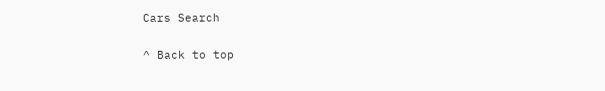Cars Search

^ Back to top